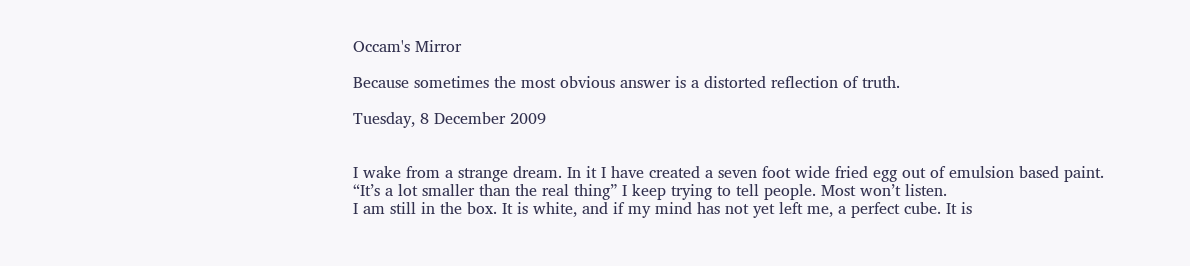Occam's Mirror

Because sometimes the most obvious answer is a distorted reflection of truth.

Tuesday, 8 December 2009


I wake from a strange dream. In it I have created a seven foot wide fried egg out of emulsion based paint.
“It’s a lot smaller than the real thing” I keep trying to tell people. Most won’t listen.
I am still in the box. It is white, and if my mind has not yet left me, a perfect cube. It is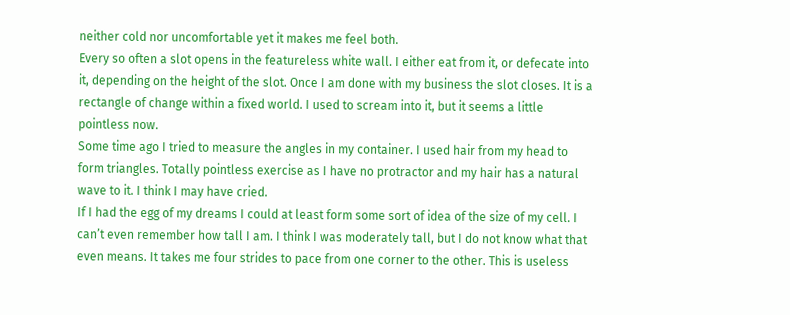neither cold nor uncomfortable yet it makes me feel both.
Every so often a slot opens in the featureless white wall. I either eat from it, or defecate into it, depending on the height of the slot. Once I am done with my business the slot closes. It is a rectangle of change within a fixed world. I used to scream into it, but it seems a little pointless now.
Some time ago I tried to measure the angles in my container. I used hair from my head to form triangles. Totally pointless exercise as I have no protractor and my hair has a natural wave to it. I think I may have cried.
If I had the egg of my dreams I could at least form some sort of idea of the size of my cell. I can’t even remember how tall I am. I think I was moderately tall, but I do not know what that even means. It takes me four strides to pace from one corner to the other. This is useless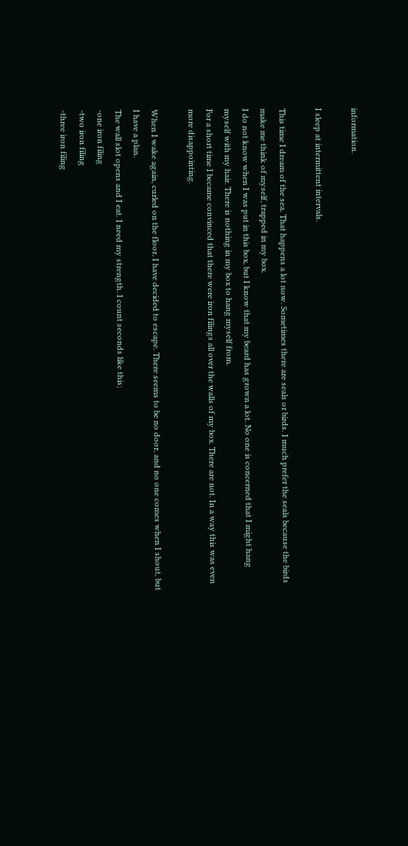information.

I sleep at intermittent intervals.

This time I dream of the sea. That happens a lot now. Sometimes there are seals or birds. I much prefer the seals because the birds make me think of myself, trapped in my box.
I do not know when I was put in this box, but I know that my beard has grown a lot. No one is concerned that I might hang myself with my hair. There is nothing in my box to hang myself from.
For a short time I became convinced that there were iron filings all over the walls of my box. There are not. In a way this was even more disappointing.

When I wake again, curled on the floor, I have decided to escape. There seems to be no door, and no one comes when I shout, but I have a plan.
The wall slot opens and I eat. I need my strength. I count seconds like this;
-one iron filing
-two iron filing
-three iron filing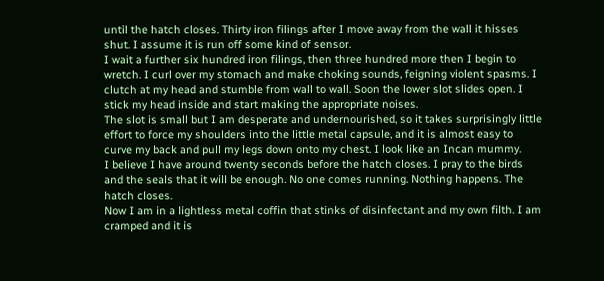until the hatch closes. Thirty iron filings after I move away from the wall it hisses shut. I assume it is run off some kind of sensor.
I wait a further six hundred iron filings, then three hundred more then I begin to wretch. I curl over my stomach and make choking sounds, feigning violent spasms. I clutch at my head and stumble from wall to wall. Soon the lower slot slides open. I stick my head inside and start making the appropriate noises.
The slot is small but I am desperate and undernourished, so it takes surprisingly little effort to force my shoulders into the little metal capsule, and it is almost easy to curve my back and pull my legs down onto my chest. I look like an Incan mummy.
I believe I have around twenty seconds before the hatch closes. I pray to the birds and the seals that it will be enough. No one comes running. Nothing happens. The hatch closes.
Now I am in a lightless metal coffin that stinks of disinfectant and my own filth. I am cramped and it is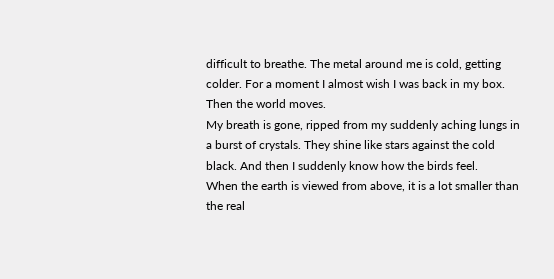difficult to breathe. The metal around me is cold, getting colder. For a moment I almost wish I was back in my box. Then the world moves.
My breath is gone, ripped from my suddenly aching lungs in a burst of crystals. They shine like stars against the cold black. And then I suddenly know how the birds feel.
When the earth is viewed from above, it is a lot smaller than the real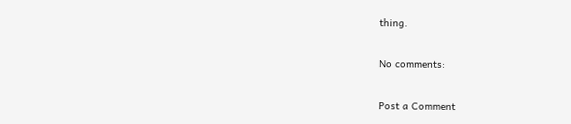thing.

No comments:

Post a Comment